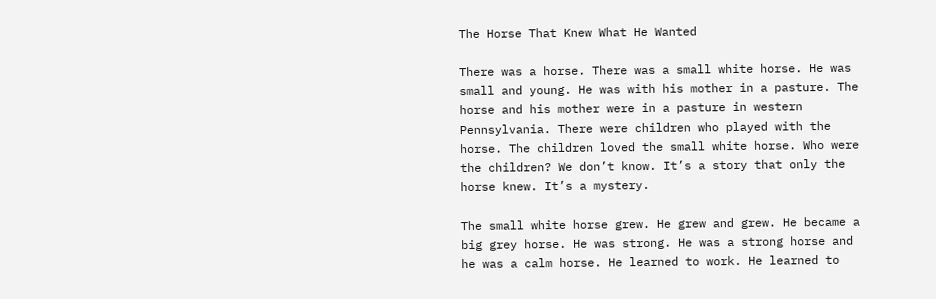The Horse That Knew What He Wanted

There was a horse. There was a small white horse. He was small and young. He was with his mother in a pasture. The horse and his mother were in a pasture in western Pennsylvania. There were children who played with the horse. The children loved the small white horse. Who were the children? We don’t know. It’s a story that only the horse knew. It’s a mystery.

The small white horse grew. He grew and grew. He became a big grey horse. He was strong. He was a strong horse and he was a calm horse. He learned to work. He learned to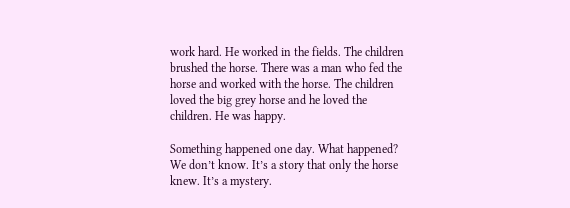work hard. He worked in the fields. The children brushed the horse. There was a man who fed the horse and worked with the horse. The children loved the big grey horse and he loved the children. He was happy.

Something happened one day. What happened? We don’t know. It’s a story that only the horse knew. It’s a mystery.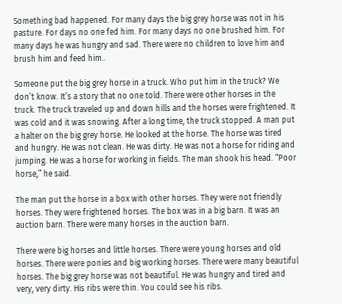Something bad happened. For many days the big grey horse was not in his pasture. For days no one fed him. For many days no one brushed him. For many days he was hungry and sad. There were no children to love him and brush him and feed him..

Someone put the big grey horse in a truck. Who put him in the truck? We don’t know. It’s a story that no one told. There were other horses in the truck. The truck traveled up and down hills and the horses were frightened. It was cold and it was snowing. After a long time, the truck stopped. A man put a halter on the big grey horse. He looked at the horse. The horse was tired and hungry. He was not clean. He was dirty. He was not a horse for riding and jumping. He was a horse for working in fields. The man shook his head. “Poor horse,” he said.

The man put the horse in a box with other horses. They were not friendly horses. They were frightened horses. The box was in a big barn. It was an auction barn. There were many horses in the auction barn.

There were big horses and little horses. There were young horses and old horses. There were ponies and big working horses. There were many beautiful horses. The big grey horse was not beautiful. He was hungry and tired and very, very dirty. His ribs were thin. You could see his ribs.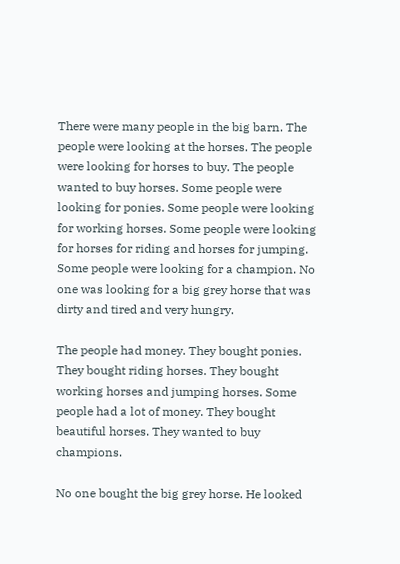There were many people in the big barn. The people were looking at the horses. The people were looking for horses to buy. The people wanted to buy horses. Some people were looking for ponies. Some people were looking for working horses. Some people were looking for horses for riding and horses for jumping. Some people were looking for a champion. No one was looking for a big grey horse that was dirty and tired and very hungry.

The people had money. They bought ponies. They bought riding horses. They bought working horses and jumping horses. Some people had a lot of money. They bought beautiful horses. They wanted to buy champions.

No one bought the big grey horse. He looked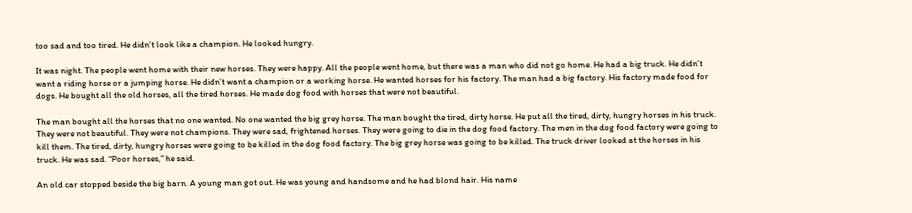too sad and too tired. He didn’t look like a champion. He looked hungry.

It was night. The people went home with their new horses. They were happy. All the people went home, but there was a man who did not go home. He had a big truck. He didn’t want a riding horse or a jumping horse. He didn’t want a champion or a working horse. He wanted horses for his factory. The man had a big factory. His factory made food for dogs. He bought all the old horses, all the tired horses. He made dog food with horses that were not beautiful.

The man bought all the horses that no one wanted. No one wanted the big grey horse. The man bought the tired, dirty horse. He put all the tired, dirty, hungry horses in his truck. They were not beautiful. They were not champions. They were sad, frightened horses. They were going to die in the dog food factory. The men in the dog food factory were going to kill them. The tired, dirty, hungry horses were going to be killed in the dog food factory. The big grey horse was going to be killed. The truck driver looked at the horses in his truck. He was sad. “Poor horses,” he said.

An old car stopped beside the big barn. A young man got out. He was young and handsome and he had blond hair. His name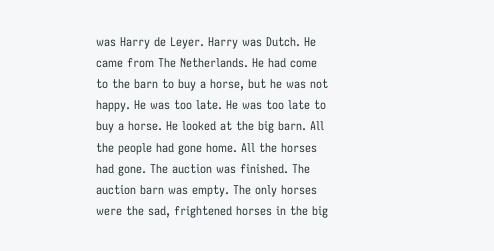was Harry de Leyer. Harry was Dutch. He came from The Netherlands. He had come to the barn to buy a horse, but he was not happy. He was too late. He was too late to buy a horse. He looked at the big barn. All the people had gone home. All the horses had gone. The auction was finished. The auction barn was empty. The only horses were the sad, frightened horses in the big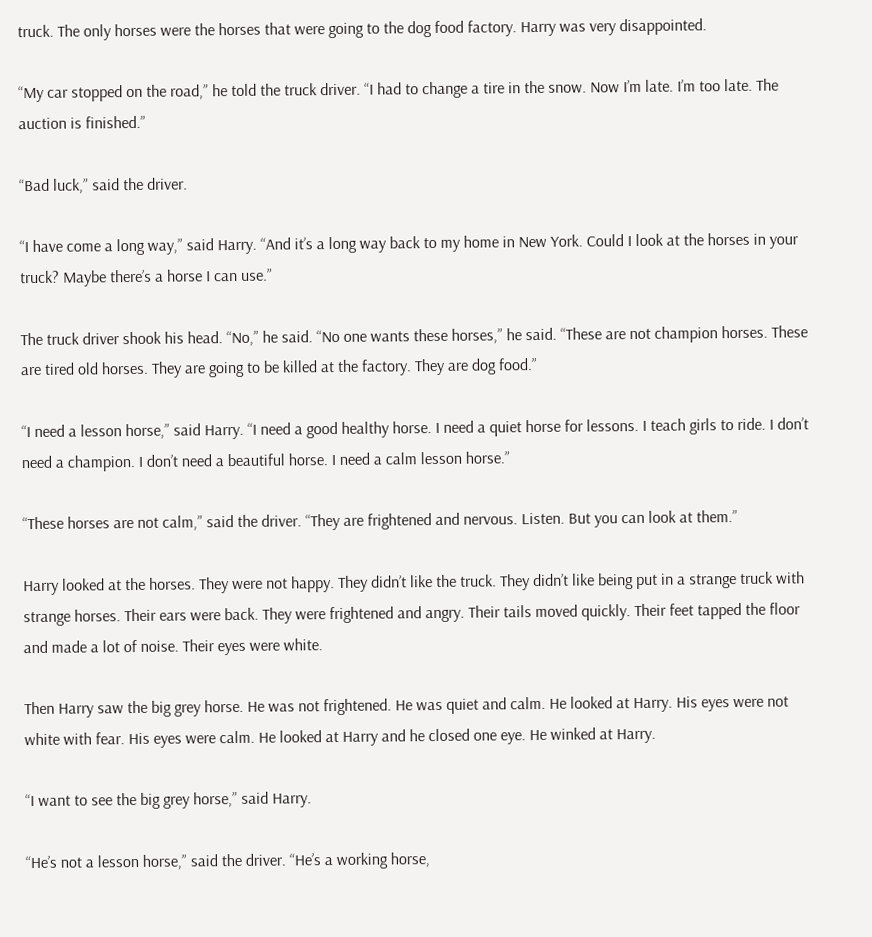truck. The only horses were the horses that were going to the dog food factory. Harry was very disappointed.

“My car stopped on the road,” he told the truck driver. “I had to change a tire in the snow. Now I’m late. I’m too late. The auction is finished.”

“Bad luck,” said the driver.

“I have come a long way,” said Harry. “And it’s a long way back to my home in New York. Could I look at the horses in your truck? Maybe there’s a horse I can use.”

The truck driver shook his head. “No,” he said. “No one wants these horses,” he said. “These are not champion horses. These are tired old horses. They are going to be killed at the factory. They are dog food.”

“I need a lesson horse,” said Harry. “I need a good healthy horse. I need a quiet horse for lessons. I teach girls to ride. I don’t need a champion. I don’t need a beautiful horse. I need a calm lesson horse.”

“These horses are not calm,” said the driver. “They are frightened and nervous. Listen. But you can look at them.”

Harry looked at the horses. They were not happy. They didn’t like the truck. They didn’t like being put in a strange truck with strange horses. Their ears were back. They were frightened and angry. Their tails moved quickly. Their feet tapped the floor and made a lot of noise. Their eyes were white.

Then Harry saw the big grey horse. He was not frightened. He was quiet and calm. He looked at Harry. His eyes were not white with fear. His eyes were calm. He looked at Harry and he closed one eye. He winked at Harry.

“I want to see the big grey horse,” said Harry.

“He’s not a lesson horse,” said the driver. “He’s a working horse,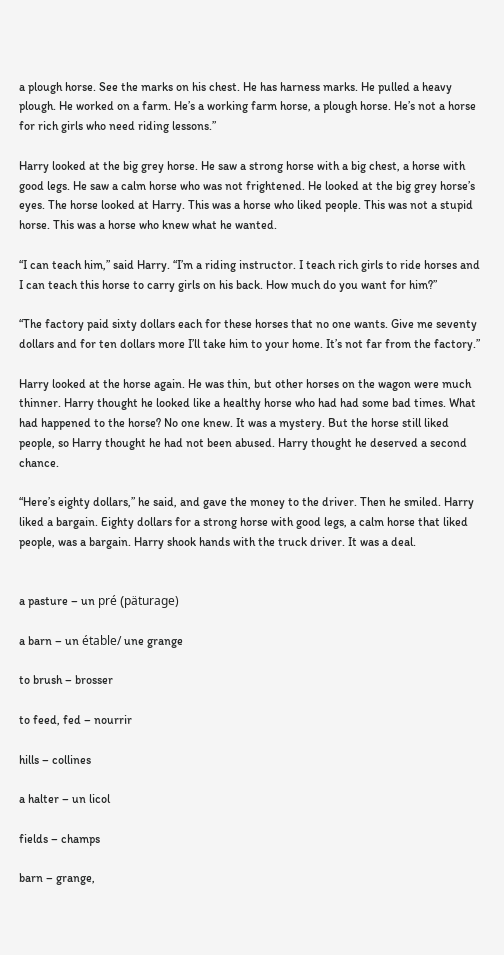a plough horse. See the marks on his chest. He has harness marks. He pulled a heavy plough. He worked on a farm. He’s a working farm horse, a plough horse. He’s not a horse for rich girls who need riding lessons.”

Harry looked at the big grey horse. He saw a strong horse with a big chest, a horse with good legs. He saw a calm horse who was not frightened. He looked at the big grey horse’s eyes. The horse looked at Harry. This was a horse who liked people. This was not a stupid horse. This was a horse who knew what he wanted.

“I can teach him,” said Harry. “I’m a riding instructor. I teach rich girls to ride horses and I can teach this horse to carry girls on his back. How much do you want for him?”

“The factory paid sixty dollars each for these horses that no one wants. Give me seventy dollars and for ten dollars more I’ll take him to your home. It’s not far from the factory.”

Harry looked at the horse again. He was thin, but other horses on the wagon were much thinner. Harry thought he looked like a healthy horse who had had some bad times. What had happened to the horse? No one knew. It was a mystery. But the horse still liked people, so Harry thought he had not been abused. Harry thought he deserved a second chance.

“Here’s eighty dollars,” he said, and gave the money to the driver. Then he smiled. Harry liked a bargain. Eighty dollars for a strong horse with good legs, a calm horse that liked people, was a bargain. Harry shook hands with the truck driver. It was a deal.


a pasture – un pré (päturage)

a barn – un étable/ une grange

to brush – brosser

to feed, fed – nourrir

hills – collines

a halter – un licol

fields – champs

barn – grange,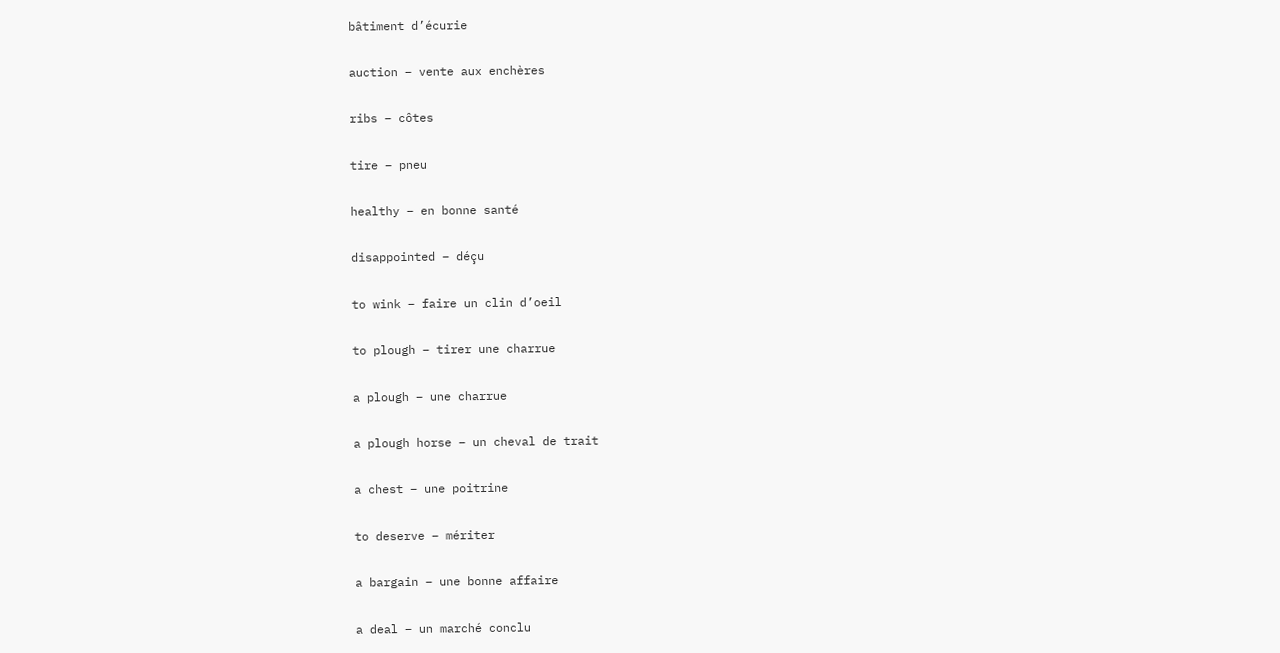bâtiment d’écurie

auction – vente aux enchères

ribs – côtes

tire – pneu

healthy – en bonne santé

disappointed – déçu

to wink – faire un clin d’oeil

to plough – tirer une charrue

a plough – une charrue

a plough horse – un cheval de trait

a chest – une poitrine

to deserve – mériter

a bargain – une bonne affaire

a deal – un marché conclu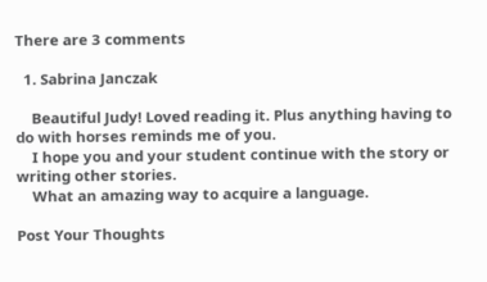There are 3 comments

  1. Sabrina Janczak

    Beautiful Judy! Loved reading it. Plus anything having to do with horses reminds me of you.
    I hope you and your student continue with the story or writing other stories.
    What an amazing way to acquire a language.

Post Your Thoughts